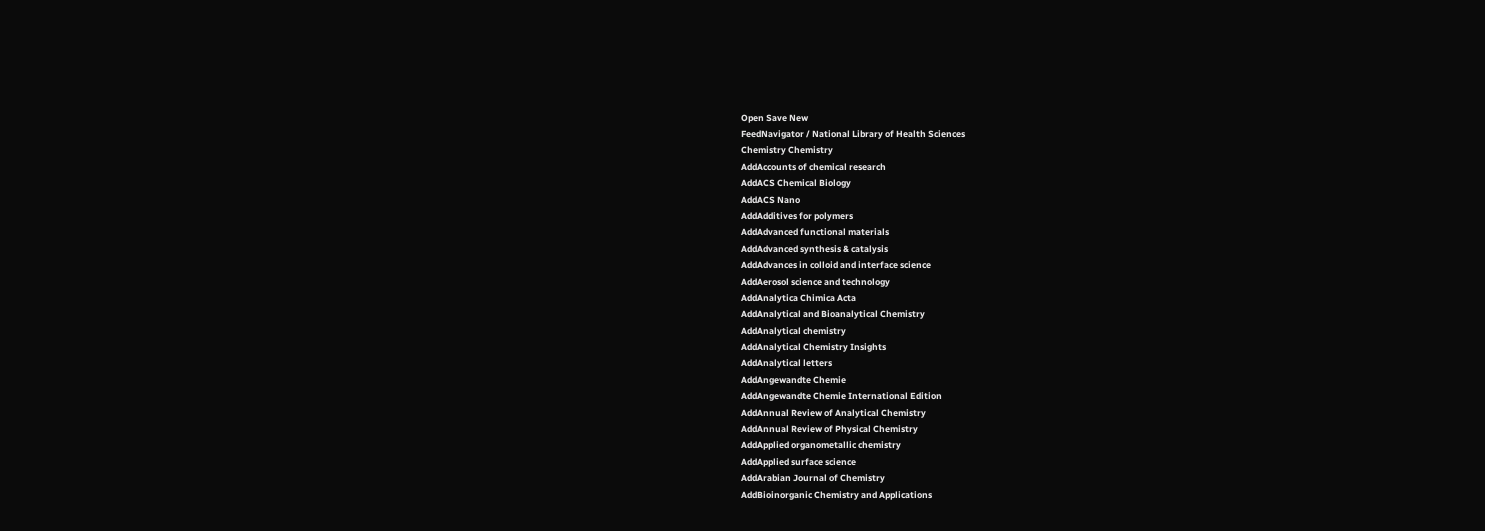Open Save New
FeedNavigator / National Library of Health Sciences
Chemistry Chemistry
AddAccounts of chemical research
AddACS Chemical Biology
AddACS Nano
AddAdditives for polymers
AddAdvanced functional materials
AddAdvanced synthesis & catalysis
AddAdvances in colloid and interface science
AddAerosol science and technology
AddAnalytica Chimica Acta
AddAnalytical and Bioanalytical Chemistry
AddAnalytical chemistry
AddAnalytical Chemistry Insights
AddAnalytical letters
AddAngewandte Chemie
AddAngewandte Chemie International Edition
AddAnnual Review of Analytical Chemistry
AddAnnual Review of Physical Chemistry
AddApplied organometallic chemistry
AddApplied surface science
AddArabian Journal of Chemistry
AddBioinorganic Chemistry and Applications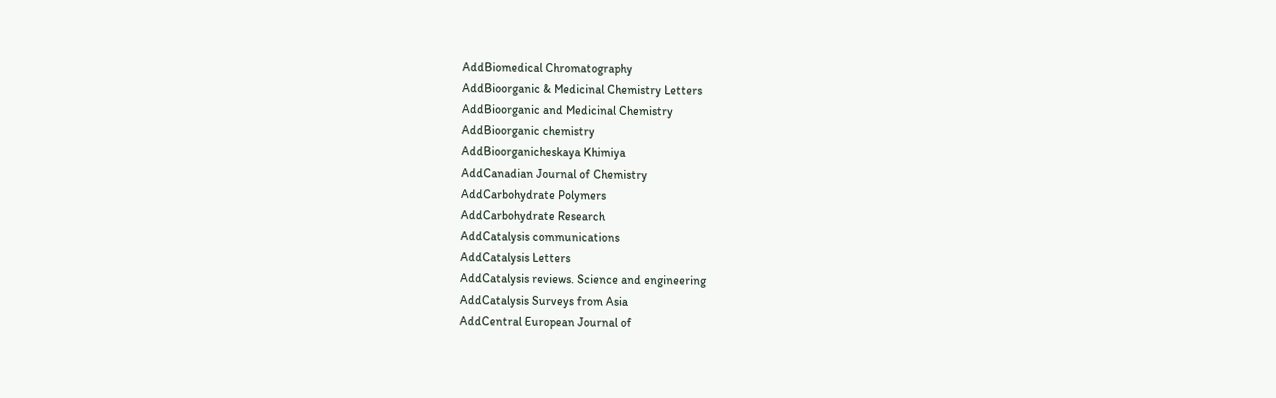AddBiomedical Chromatography
AddBioorganic & Medicinal Chemistry Letters
AddBioorganic and Medicinal Chemistry
AddBioorganic chemistry
AddBioorganicheskaya Khimiya
AddCanadian Journal of Chemistry
AddCarbohydrate Polymers
AddCarbohydrate Research
AddCatalysis communications
AddCatalysis Letters
AddCatalysis reviews. Science and engineering
AddCatalysis Surveys from Asia
AddCentral European Journal of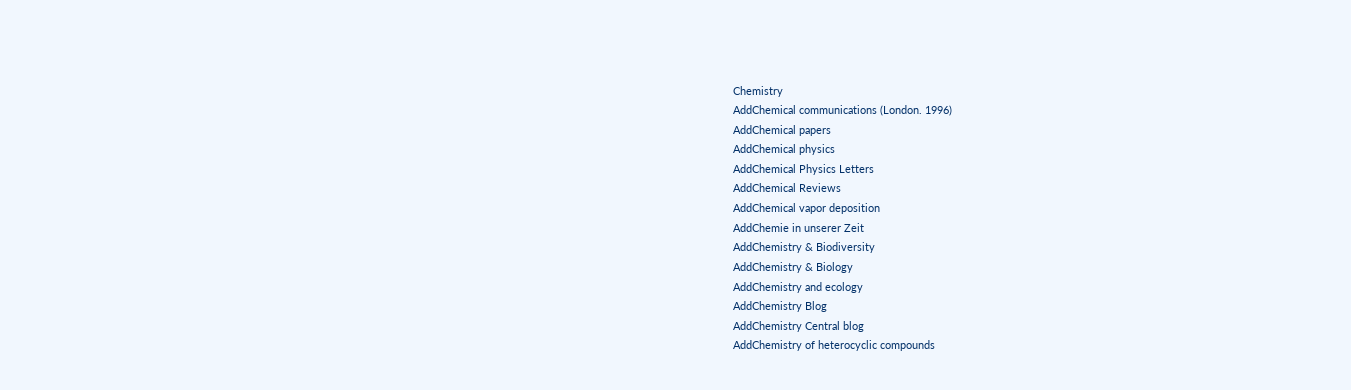Chemistry
AddChemical communications (London. 1996)
AddChemical papers
AddChemical physics
AddChemical Physics Letters
AddChemical Reviews
AddChemical vapor deposition
AddChemie in unserer Zeit
AddChemistry & Biodiversity
AddChemistry & Biology
AddChemistry and ecology
AddChemistry Blog
AddChemistry Central blog
AddChemistry of heterocyclic compounds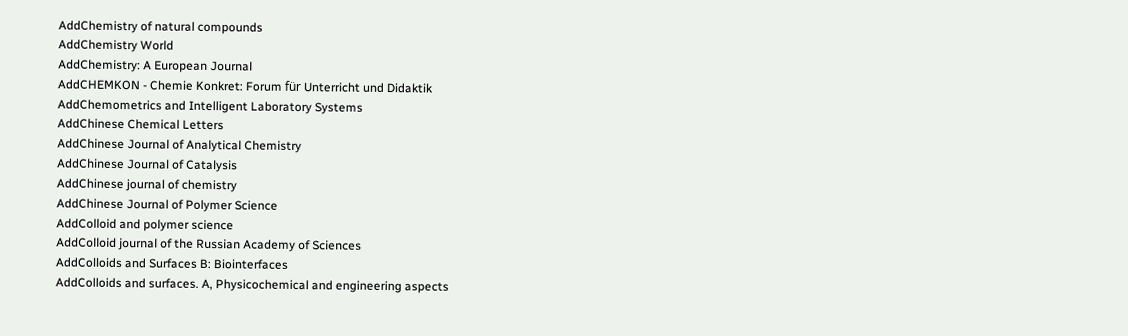AddChemistry of natural compounds
AddChemistry World
AddChemistry: A European Journal
AddCHEMKON - Chemie Konkret: Forum für Unterricht und Didaktik
AddChemometrics and Intelligent Laboratory Systems
AddChinese Chemical Letters
AddChinese Journal of Analytical Chemistry
AddChinese Journal of Catalysis
AddChinese journal of chemistry
AddChinese Journal of Polymer Science
AddColloid and polymer science
AddColloid journal of the Russian Academy of Sciences
AddColloids and Surfaces B: Biointerfaces
AddColloids and surfaces. A, Physicochemical and engineering aspects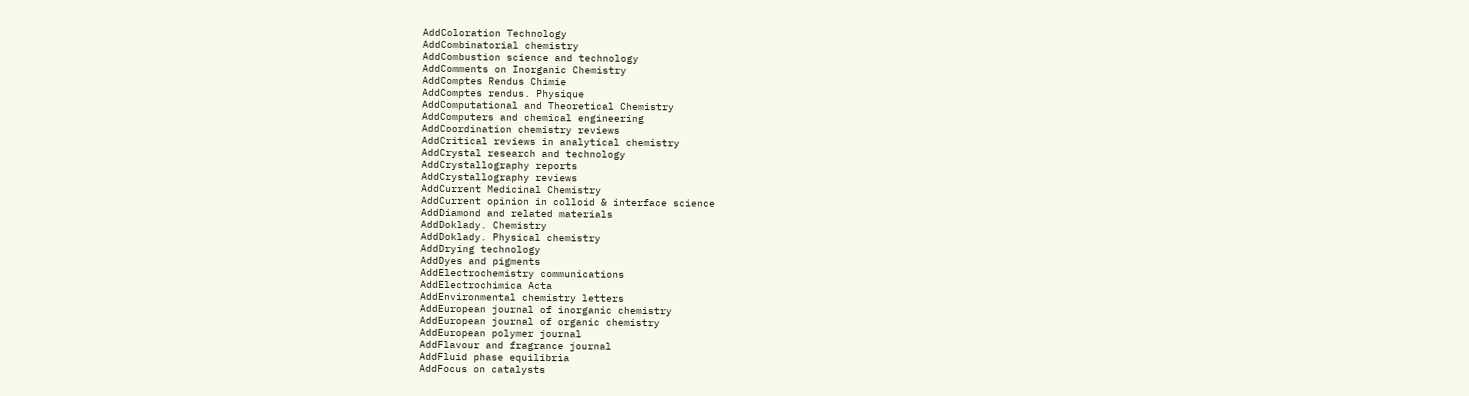AddColoration Technology
AddCombinatorial chemistry
AddCombustion science and technology
AddComments on Inorganic Chemistry
AddComptes Rendus Chimie
AddComptes rendus. Physique
AddComputational and Theoretical Chemistry
AddComputers and chemical engineering
AddCoordination chemistry reviews
AddCritical reviews in analytical chemistry
AddCrystal research and technology
AddCrystallography reports
AddCrystallography reviews
AddCurrent Medicinal Chemistry
AddCurrent opinion in colloid & interface science
AddDiamond and related materials
AddDoklady. Chemistry
AddDoklady. Physical chemistry
AddDrying technology
AddDyes and pigments
AddElectrochemistry communications
AddElectrochimica Acta
AddEnvironmental chemistry letters
AddEuropean journal of inorganic chemistry
AddEuropean journal of organic chemistry
AddEuropean polymer journal
AddFlavour and fragrance journal
AddFluid phase equilibria
AddFocus on catalysts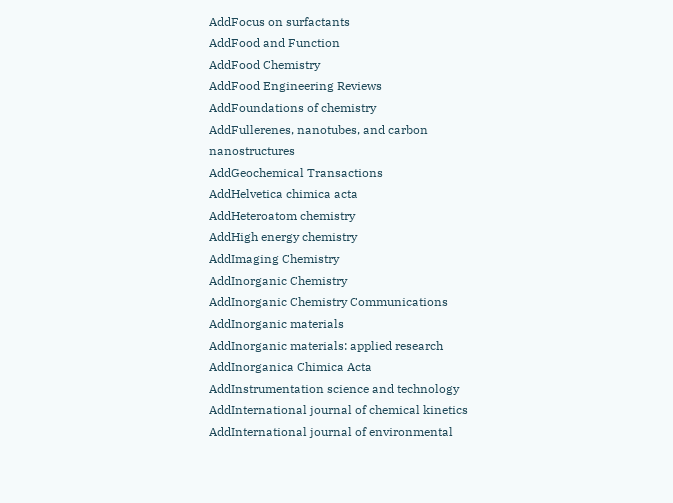AddFocus on surfactants
AddFood and Function
AddFood Chemistry
AddFood Engineering Reviews
AddFoundations of chemistry
AddFullerenes, nanotubes, and carbon nanostructures
AddGeochemical Transactions
AddHelvetica chimica acta
AddHeteroatom chemistry
AddHigh energy chemistry
AddImaging Chemistry
AddInorganic Chemistry
AddInorganic Chemistry Communications
AddInorganic materials
AddInorganic materials: applied research
AddInorganica Chimica Acta
AddInstrumentation science and technology
AddInternational journal of chemical kinetics
AddInternational journal of environmental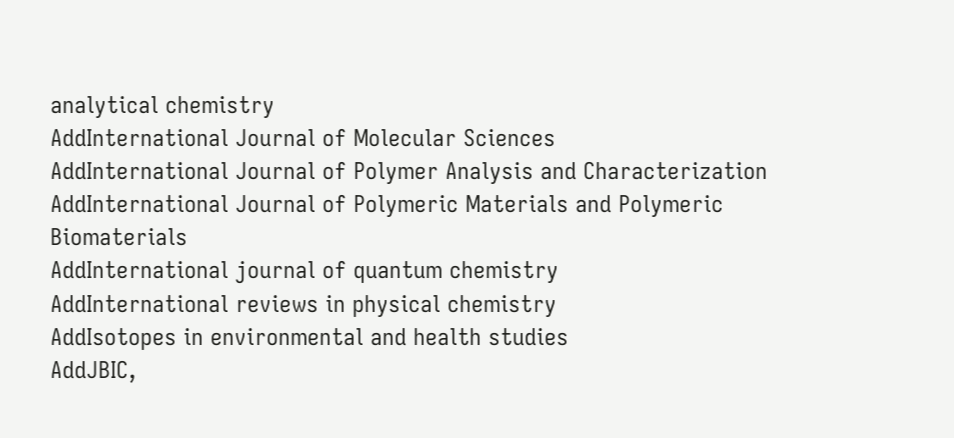analytical chemistry
AddInternational Journal of Molecular Sciences
AddInternational Journal of Polymer Analysis and Characterization
AddInternational Journal of Polymeric Materials and Polymeric Biomaterials
AddInternational journal of quantum chemistry
AddInternational reviews in physical chemistry
AddIsotopes in environmental and health studies
AddJBIC,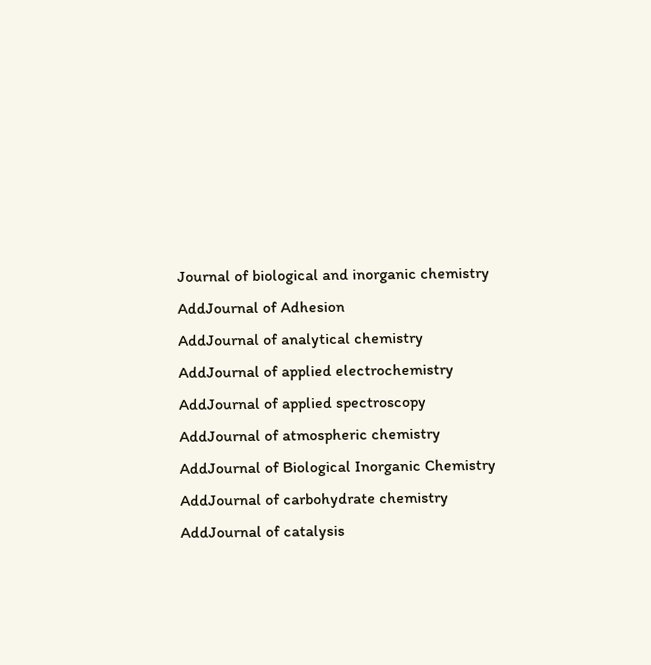Journal of biological and inorganic chemistry
AddJournal of Adhesion
AddJournal of analytical chemistry
AddJournal of applied electrochemistry
AddJournal of applied spectroscopy
AddJournal of atmospheric chemistry
AddJournal of Biological Inorganic Chemistry
AddJournal of carbohydrate chemistry
AddJournal of catalysis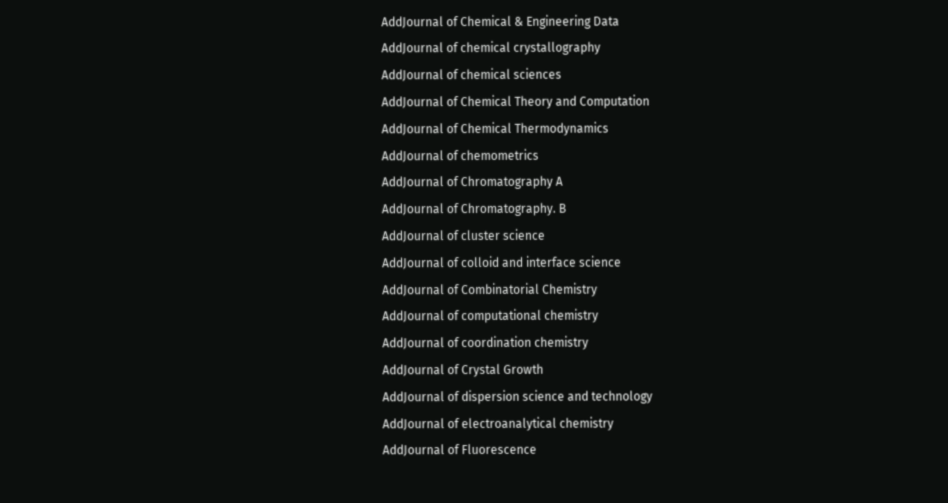AddJournal of Chemical & Engineering Data
AddJournal of chemical crystallography
AddJournal of chemical sciences
AddJournal of Chemical Theory and Computation
AddJournal of Chemical Thermodynamics
AddJournal of chemometrics
AddJournal of Chromatography A
AddJournal of Chromatography. B
AddJournal of cluster science
AddJournal of colloid and interface science
AddJournal of Combinatorial Chemistry
AddJournal of computational chemistry
AddJournal of coordination chemistry
AddJournal of Crystal Growth
AddJournal of dispersion science and technology
AddJournal of electroanalytical chemistry
AddJournal of Fluorescence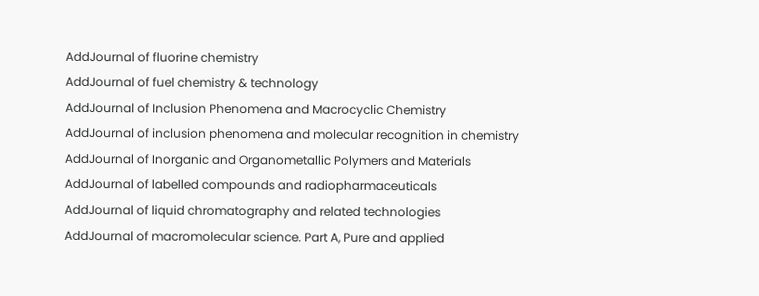AddJournal of fluorine chemistry
AddJournal of fuel chemistry & technology
AddJournal of Inclusion Phenomena and Macrocyclic Chemistry
AddJournal of inclusion phenomena and molecular recognition in chemistry
AddJournal of Inorganic and Organometallic Polymers and Materials
AddJournal of labelled compounds and radiopharmaceuticals
AddJournal of liquid chromatography and related technologies
AddJournal of macromolecular science. Part A, Pure and applied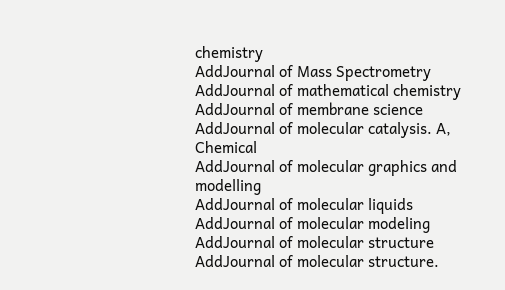chemistry
AddJournal of Mass Spectrometry
AddJournal of mathematical chemistry
AddJournal of membrane science
AddJournal of molecular catalysis. A, Chemical
AddJournal of molecular graphics and modelling
AddJournal of molecular liquids
AddJournal of molecular modeling
AddJournal of molecular structure
AddJournal of molecular structure.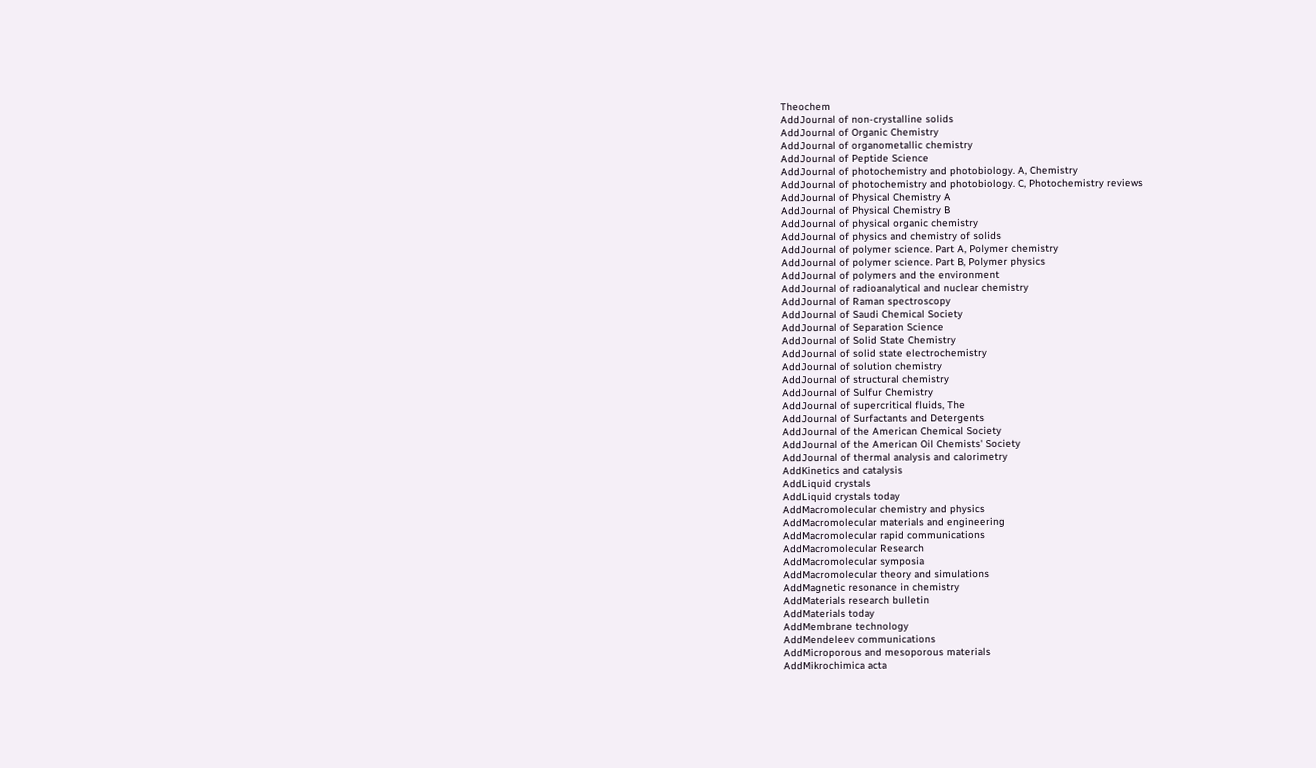Theochem
AddJournal of non-crystalline solids
AddJournal of Organic Chemistry
AddJournal of organometallic chemistry
AddJournal of Peptide Science
AddJournal of photochemistry and photobiology. A, Chemistry
AddJournal of photochemistry and photobiology. C, Photochemistry reviews
AddJournal of Physical Chemistry A
AddJournal of Physical Chemistry B
AddJournal of physical organic chemistry
AddJournal of physics and chemistry of solids
AddJournal of polymer science. Part A, Polymer chemistry
AddJournal of polymer science. Part B, Polymer physics
AddJournal of polymers and the environment
AddJournal of radioanalytical and nuclear chemistry
AddJournal of Raman spectroscopy
AddJournal of Saudi Chemical Society
AddJournal of Separation Science
AddJournal of Solid State Chemistry
AddJournal of solid state electrochemistry
AddJournal of solution chemistry
AddJournal of structural chemistry
AddJournal of Sulfur Chemistry
AddJournal of supercritical fluids, The
AddJournal of Surfactants and Detergents
AddJournal of the American Chemical Society
AddJournal of the American Oil Chemists' Society
AddJournal of thermal analysis and calorimetry
AddKinetics and catalysis
AddLiquid crystals
AddLiquid crystals today
AddMacromolecular chemistry and physics
AddMacromolecular materials and engineering
AddMacromolecular rapid communications
AddMacromolecular Research
AddMacromolecular symposia
AddMacromolecular theory and simulations
AddMagnetic resonance in chemistry
AddMaterials research bulletin
AddMaterials today
AddMembrane technology
AddMendeleev communications
AddMicroporous and mesoporous materials
AddMikrochimica acta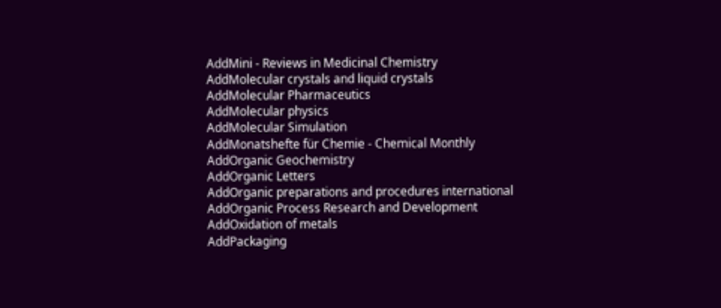AddMini - Reviews in Medicinal Chemistry
AddMolecular crystals and liquid crystals
AddMolecular Pharmaceutics
AddMolecular physics
AddMolecular Simulation
AddMonatshefte für Chemie - Chemical Monthly
AddOrganic Geochemistry
AddOrganic Letters
AddOrganic preparations and procedures international
AddOrganic Process Research and Development
AddOxidation of metals
AddPackaging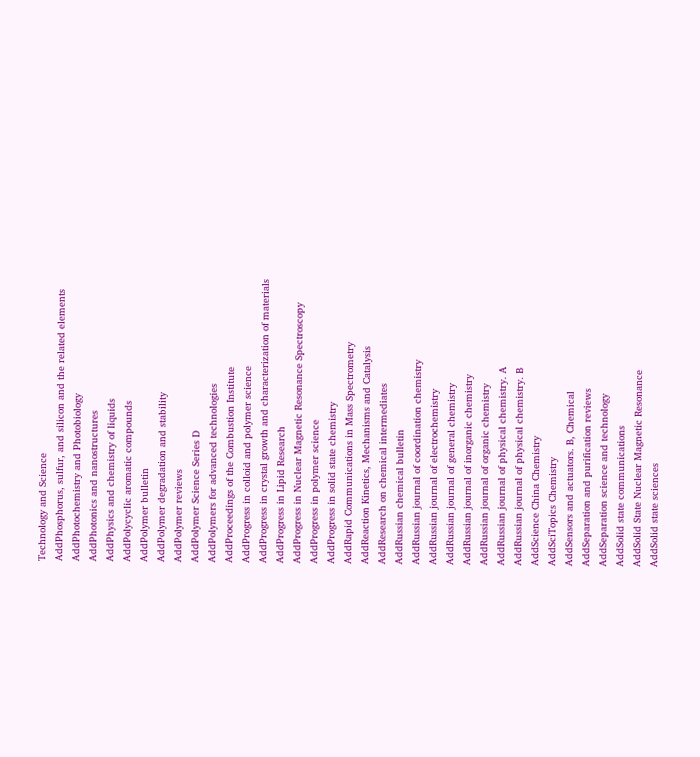Technology and Science
AddPhosphorus, sulfur, and silicon and the related elements
AddPhotochemistry and Photobiology
AddPhotonics and nanostructures
AddPhysics and chemistry of liquids
AddPolycyclic aromatic compounds
AddPolymer bulletin
AddPolymer degradation and stability
AddPolymer reviews
AddPolymer Science Series D
AddPolymers for advanced technologies
AddProceedings of the Combustion Institute
AddProgress in colloid and polymer science
AddProgress in crystal growth and characterization of materials
AddProgress in Lipid Research
AddProgress in Nuclear Magnetic Resonance Spectroscopy
AddProgress in polymer science
AddProgress in solid state chemistry
AddRapid Communications in Mass Spectrometry
AddReaction Kinetics, Mechanisms and Catalysis
AddResearch on chemical intermediates
AddRussian chemical bulletin
AddRussian journal of coordination chemistry
AddRussian journal of electrochemistry
AddRussian journal of general chemistry
AddRussian journal of inorganic chemistry
AddRussian journal of organic chemistry
AddRussian journal of physical chemistry. A
AddRussian journal of physical chemistry. B
AddScience China Chemistry
AddSciTopics Chemistry
AddSensors and actuators. B, Chemical
AddSeparation and purification reviews
AddSeparation science and technology
AddSolid state communications
AddSolid State Nuclear Magnetic Resonance
AddSolid state sciences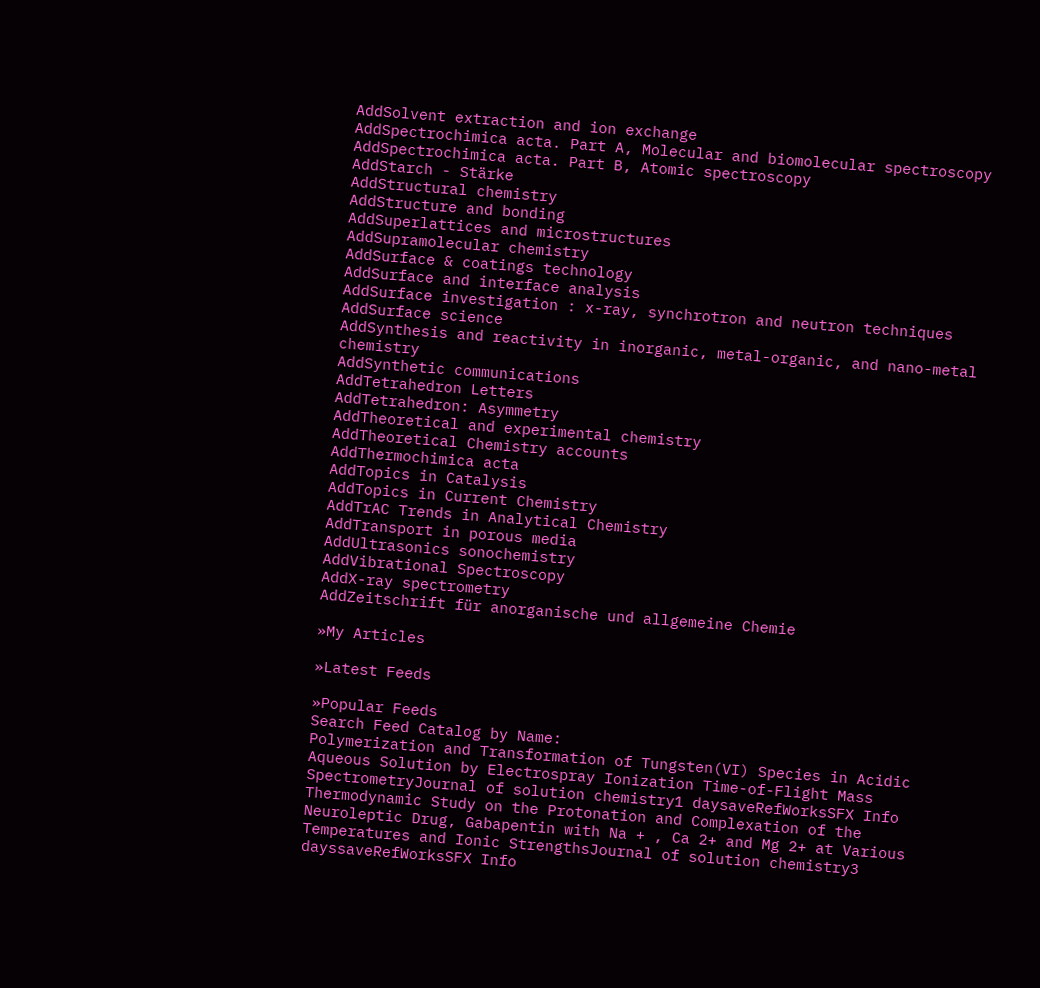AddSolvent extraction and ion exchange
AddSpectrochimica acta. Part A, Molecular and biomolecular spectroscopy
AddSpectrochimica acta. Part B, Atomic spectroscopy
AddStarch - Stärke
AddStructural chemistry
AddStructure and bonding
AddSuperlattices and microstructures
AddSupramolecular chemistry
AddSurface & coatings technology
AddSurface and interface analysis
AddSurface investigation : x-ray, synchrotron and neutron techniques
AddSurface science
AddSynthesis and reactivity in inorganic, metal-organic, and nano-metal chemistry
AddSynthetic communications
AddTetrahedron Letters
AddTetrahedron: Asymmetry
AddTheoretical and experimental chemistry
AddTheoretical Chemistry accounts
AddThermochimica acta
AddTopics in Catalysis
AddTopics in Current Chemistry
AddTrAC Trends in Analytical Chemistry
AddTransport in porous media
AddUltrasonics sonochemistry
AddVibrational Spectroscopy
AddX-ray spectrometry
AddZeitschrift für anorganische und allgemeine Chemie

»My Articles

»Latest Feeds

»Popular Feeds
Search Feed Catalog by Name:
Polymerization and Transformation of Tungsten(VI) Species in Acidic Aqueous Solution by Electrospray Ionization Time-of-Flight Mass SpectrometryJournal of solution chemistry1 daysaveRefWorksSFX Info
Thermodynamic Study on the Protonation and Complexation of the Neuroleptic Drug, Gabapentin with Na + , Ca 2+ and Mg 2+ at Various Temperatures and Ionic StrengthsJournal of solution chemistry3 dayssaveRefWorksSFX Info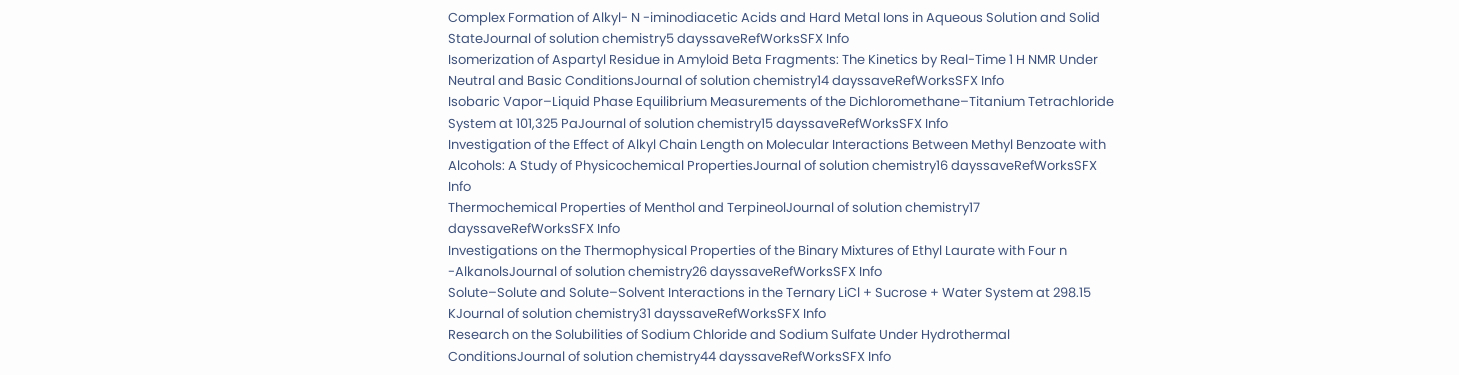Complex Formation of Alkyl- N -iminodiacetic Acids and Hard Metal Ions in Aqueous Solution and Solid StateJournal of solution chemistry5 dayssaveRefWorksSFX Info
Isomerization of Aspartyl Residue in Amyloid Beta Fragments: The Kinetics by Real-Time 1 H NMR Under Neutral and Basic ConditionsJournal of solution chemistry14 dayssaveRefWorksSFX Info
Isobaric Vapor–Liquid Phase Equilibrium Measurements of the Dichloromethane–Titanium Tetrachloride System at 101,325 PaJournal of solution chemistry15 dayssaveRefWorksSFX Info
Investigation of the Effect of Alkyl Chain Length on Molecular Interactions Between Methyl Benzoate with Alcohols: A Study of Physicochemical PropertiesJournal of solution chemistry16 dayssaveRefWorksSFX Info
Thermochemical Properties of Menthol and TerpineolJournal of solution chemistry17 dayssaveRefWorksSFX Info
Investigations on the Thermophysical Properties of the Binary Mixtures of Ethyl Laurate with Four n -AlkanolsJournal of solution chemistry26 dayssaveRefWorksSFX Info
Solute–Solute and Solute–Solvent Interactions in the Ternary LiCl + Sucrose + Water System at 298.15 KJournal of solution chemistry31 dayssaveRefWorksSFX Info
Research on the Solubilities of Sodium Chloride and Sodium Sulfate Under Hydrothermal ConditionsJournal of solution chemistry44 dayssaveRefWorksSFX Info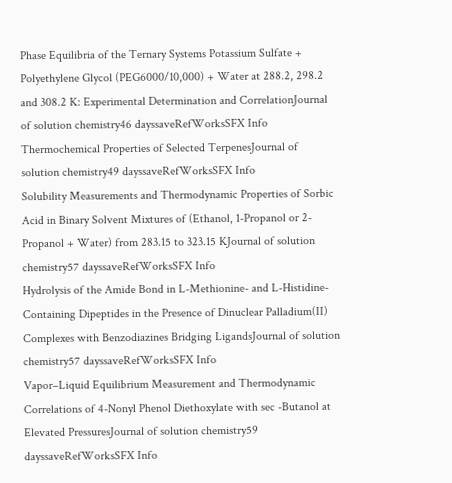Phase Equilibria of the Ternary Systems Potassium Sulfate + Polyethylene Glycol (PEG6000/10,000) + Water at 288.2, 298.2 and 308.2 K: Experimental Determination and CorrelationJournal of solution chemistry46 dayssaveRefWorksSFX Info
Thermochemical Properties of Selected TerpenesJournal of solution chemistry49 dayssaveRefWorksSFX Info
Solubility Measurements and Thermodynamic Properties of Sorbic Acid in Binary Solvent Mixtures of (Ethanol, 1-Propanol or 2-Propanol + Water) from 283.15 to 323.15 KJournal of solution chemistry57 dayssaveRefWorksSFX Info
Hydrolysis of the Amide Bond in L-Methionine- and L-Histidine-Containing Dipeptides in the Presence of Dinuclear Palladium(II) Complexes with Benzodiazines Bridging LigandsJournal of solution chemistry57 dayssaveRefWorksSFX Info
Vapor–Liquid Equilibrium Measurement and Thermodynamic Correlations of 4-Nonyl Phenol Diethoxylate with sec -Butanol at Elevated PressuresJournal of solution chemistry59 dayssaveRefWorksSFX Info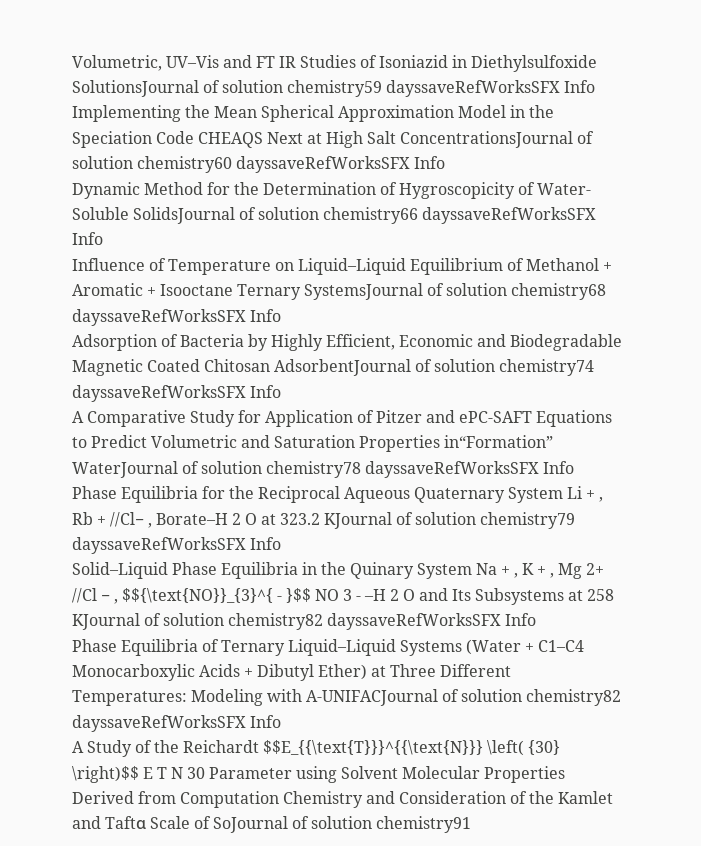Volumetric, UV–Vis and FT IR Studies of Isoniazid in Diethylsulfoxide SolutionsJournal of solution chemistry59 dayssaveRefWorksSFX Info
Implementing the Mean Spherical Approximation Model in the Speciation Code CHEAQS Next at High Salt ConcentrationsJournal of solution chemistry60 dayssaveRefWorksSFX Info
Dynamic Method for the Determination of Hygroscopicity of Water-Soluble SolidsJournal of solution chemistry66 dayssaveRefWorksSFX Info
Influence of Temperature on Liquid–Liquid Equilibrium of Methanol + Aromatic + Isooctane Ternary SystemsJournal of solution chemistry68 dayssaveRefWorksSFX Info
Adsorption of Bacteria by Highly Efficient, Economic and Biodegradable Magnetic Coated Chitosan AdsorbentJournal of solution chemistry74 dayssaveRefWorksSFX Info
A Comparative Study for Application of Pitzer and ePC-SAFT Equations to Predict Volumetric and Saturation Properties in“Formation” WaterJournal of solution chemistry78 dayssaveRefWorksSFX Info
Phase Equilibria for the Reciprocal Aqueous Quaternary System Li + , Rb + //Cl− , Borate–H 2 O at 323.2 KJournal of solution chemistry79 dayssaveRefWorksSFX Info
Solid–Liquid Phase Equilibria in the Quinary System Na + , K + , Mg 2+ //Cl − , $${\text{NO}}_{3}^{ - }$$ NO 3 - –H 2 O and Its Subsystems at 258 KJournal of solution chemistry82 dayssaveRefWorksSFX Info
Phase Equilibria of Ternary Liquid–Liquid Systems (Water + C1–C4 Monocarboxylic Acids + Dibutyl Ether) at Three Different Temperatures: Modeling with A-UNIFACJournal of solution chemistry82 dayssaveRefWorksSFX Info
A Study of the Reichardt $$E_{{\text{T}}}^{{\text{N}}} \left( {30} \right)$$ E T N 30 Parameter using Solvent Molecular Properties Derived from Computation Chemistry and Consideration of the Kamlet and Taftα Scale of SoJournal of solution chemistry91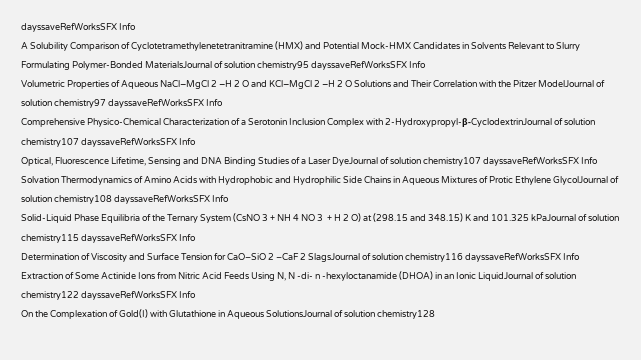dayssaveRefWorksSFX Info
A Solubility Comparison of Cyclotetramethylenetetranitramine (HMX) and Potential Mock-HMX Candidates in Solvents Relevant to Slurry Formulating Polymer-Bonded MaterialsJournal of solution chemistry95 dayssaveRefWorksSFX Info
Volumetric Properties of Aqueous NaCl−MgCl 2 −H 2 O and KCl−MgCl 2 −H 2 O Solutions and Their Correlation with the Pitzer ModelJournal of solution chemistry97 dayssaveRefWorksSFX Info
Comprehensive Physico-Chemical Characterization of a Serotonin Inclusion Complex with 2-Hydroxypropyl-β-CyclodextrinJournal of solution chemistry107 dayssaveRefWorksSFX Info
Optical, Fluorescence Lifetime, Sensing and DNA Binding Studies of a Laser DyeJournal of solution chemistry107 dayssaveRefWorksSFX Info
Solvation Thermodynamics of Amino Acids with Hydrophobic and Hydrophilic Side Chains in Aqueous Mixtures of Protic Ethylene GlycolJournal of solution chemistry108 dayssaveRefWorksSFX Info
Solid-Liquid Phase Equilibria of the Ternary System (CsNO 3 + NH 4 NO 3  + H 2 O) at (298.15 and 348.15) K and 101.325 kPaJournal of solution chemistry115 dayssaveRefWorksSFX Info
Determination of Viscosity and Surface Tension for CaO–SiO 2 –CaF 2 SlagsJournal of solution chemistry116 dayssaveRefWorksSFX Info
Extraction of Some Actinide Ions from Nitric Acid Feeds Using N, N -di- n -hexyloctanamide (DHOA) in an Ionic LiquidJournal of solution chemistry122 dayssaveRefWorksSFX Info
On the Complexation of Gold(I) with Glutathione in Aqueous SolutionsJournal of solution chemistry128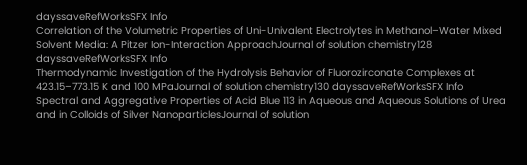dayssaveRefWorksSFX Info
Correlation of the Volumetric Properties of Uni-Univalent Electrolytes in Methanol–Water Mixed Solvent Media: A Pitzer Ion-Interaction ApproachJournal of solution chemistry128 dayssaveRefWorksSFX Info
Thermodynamic Investigation of the Hydrolysis Behavior of Fluorozirconate Complexes at 423.15–773.15 K and 100 MPaJournal of solution chemistry130 dayssaveRefWorksSFX Info
Spectral and Aggregative Properties of Acid Blue 113 in Aqueous and Aqueous Solutions of Urea and in Colloids of Silver NanoparticlesJournal of solution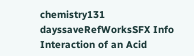chemistry131 dayssaveRefWorksSFX Info
Interaction of an Acid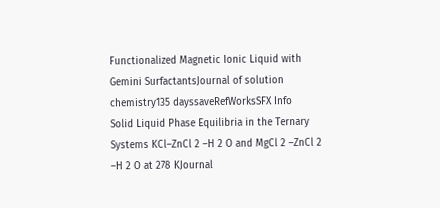Functionalized Magnetic Ionic Liquid with Gemini SurfactantsJournal of solution chemistry135 dayssaveRefWorksSFX Info
Solid Liquid Phase Equilibria in the Ternary Systems KCl–ZnCl 2 –H 2 O and MgCl 2 –ZnCl 2 –H 2 O at 278 KJournal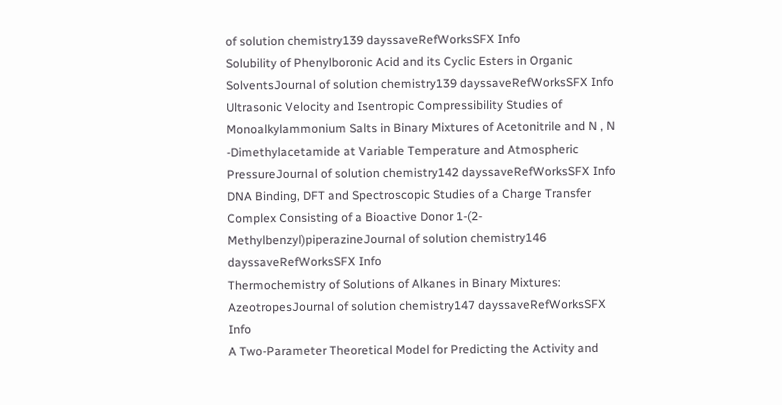of solution chemistry139 dayssaveRefWorksSFX Info
Solubility of Phenylboronic Acid and its Cyclic Esters in Organic SolventsJournal of solution chemistry139 dayssaveRefWorksSFX Info
Ultrasonic Velocity and Isentropic Compressibility Studies of Monoalkylammonium Salts in Binary Mixtures of Acetonitrile and N , N -Dimethylacetamide at Variable Temperature and Atmospheric PressureJournal of solution chemistry142 dayssaveRefWorksSFX Info
DNA Binding, DFT and Spectroscopic Studies of a Charge Transfer Complex Consisting of a Bioactive Donor 1-(2-Methylbenzyl)piperazineJournal of solution chemistry146 dayssaveRefWorksSFX Info
Thermochemistry of Solutions of Alkanes in Binary Mixtures: AzeotropesJournal of solution chemistry147 dayssaveRefWorksSFX Info
A Two-Parameter Theoretical Model for Predicting the Activity and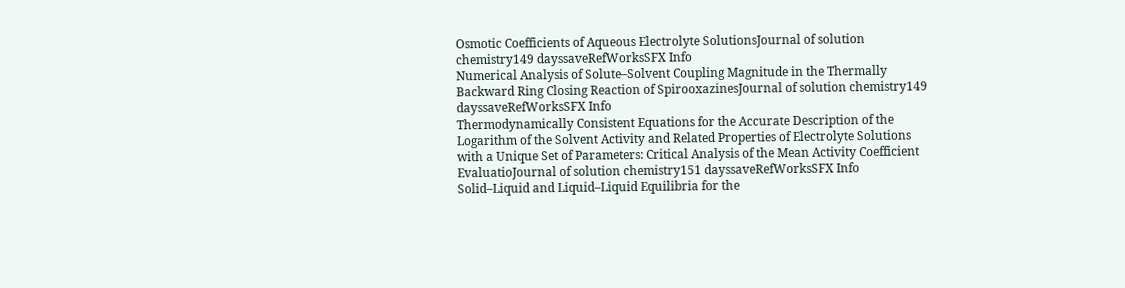Osmotic Coefficients of Aqueous Electrolyte SolutionsJournal of solution chemistry149 dayssaveRefWorksSFX Info
Numerical Analysis of Solute–Solvent Coupling Magnitude in the Thermally Backward Ring Closing Reaction of SpirooxazinesJournal of solution chemistry149 dayssaveRefWorksSFX Info
Thermodynamically Consistent Equations for the Accurate Description of the Logarithm of the Solvent Activity and Related Properties of Electrolyte Solutions with a Unique Set of Parameters: Critical Analysis of the Mean Activity Coefficient EvaluatioJournal of solution chemistry151 dayssaveRefWorksSFX Info
Solid–Liquid and Liquid–Liquid Equilibria for the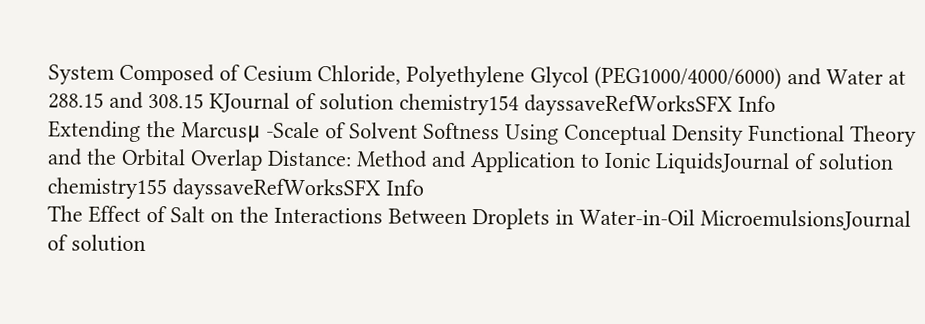System Composed of Cesium Chloride, Polyethylene Glycol (PEG1000/4000/6000) and Water at 288.15 and 308.15 KJournal of solution chemistry154 dayssaveRefWorksSFX Info
Extending the Marcusμ -Scale of Solvent Softness Using Conceptual Density Functional Theory and the Orbital Overlap Distance: Method and Application to Ionic LiquidsJournal of solution chemistry155 dayssaveRefWorksSFX Info
The Effect of Salt on the Interactions Between Droplets in Water-in-Oil MicroemulsionsJournal of solution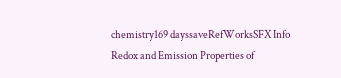chemistry169 dayssaveRefWorksSFX Info
Redox and Emission Properties of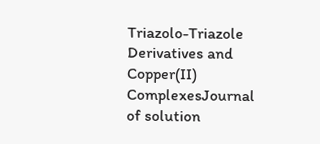Triazolo-Triazole Derivatives and Copper(II) ComplexesJournal of solution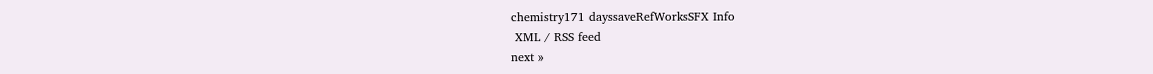chemistry171 dayssaveRefWorksSFX Info
 XML / RSS feed
next »